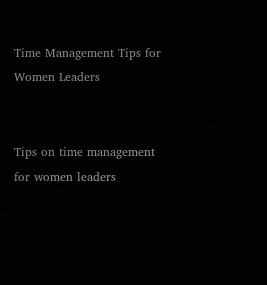Time Management Tips for Women Leaders


Tips on time management for women leaders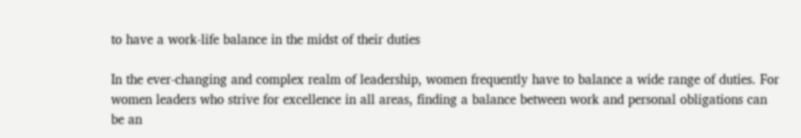to have a work-life balance in the midst of their duties

In the ever-changing and complex realm of leadership, women frequently have to balance a wide range of duties. For women leaders who strive for excellence in all areas, finding a balance between work and personal obligations can be an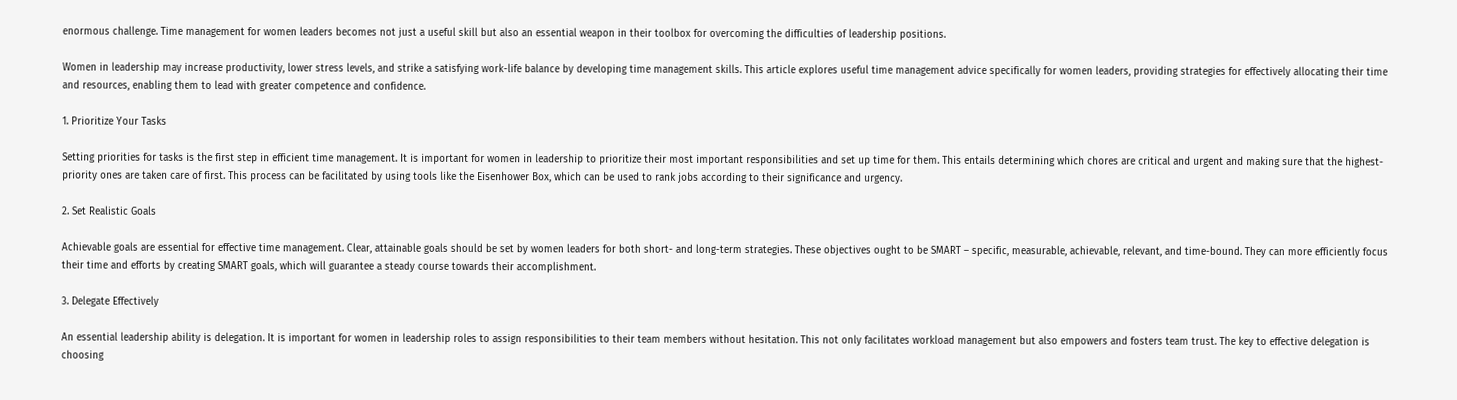enormous challenge. Time management for women leaders becomes not just a useful skill but also an essential weapon in their toolbox for overcoming the difficulties of leadership positions.

Women in leadership may increase productivity, lower stress levels, and strike a satisfying work-life balance by developing time management skills. This article explores useful time management advice specifically for women leaders, providing strategies for effectively allocating their time and resources, enabling them to lead with greater competence and confidence.

1. Prioritize Your Tasks

Setting priorities for tasks is the first step in efficient time management. It is important for women in leadership to prioritize their most important responsibilities and set up time for them. This entails determining which chores are critical and urgent and making sure that the highest-priority ones are taken care of first. This process can be facilitated by using tools like the Eisenhower Box, which can be used to rank jobs according to their significance and urgency.

2. Set Realistic Goals

Achievable goals are essential for effective time management. Clear, attainable goals should be set by women leaders for both short- and long-term strategies. These objectives ought to be SMART – specific, measurable, achievable, relevant, and time-bound. They can more efficiently focus their time and efforts by creating SMART goals, which will guarantee a steady course towards their accomplishment.

3. Delegate Effectively

An essential leadership ability is delegation. It is important for women in leadership roles to assign responsibilities to their team members without hesitation. This not only facilitates workload management but also empowers and fosters team trust. The key to effective delegation is choosing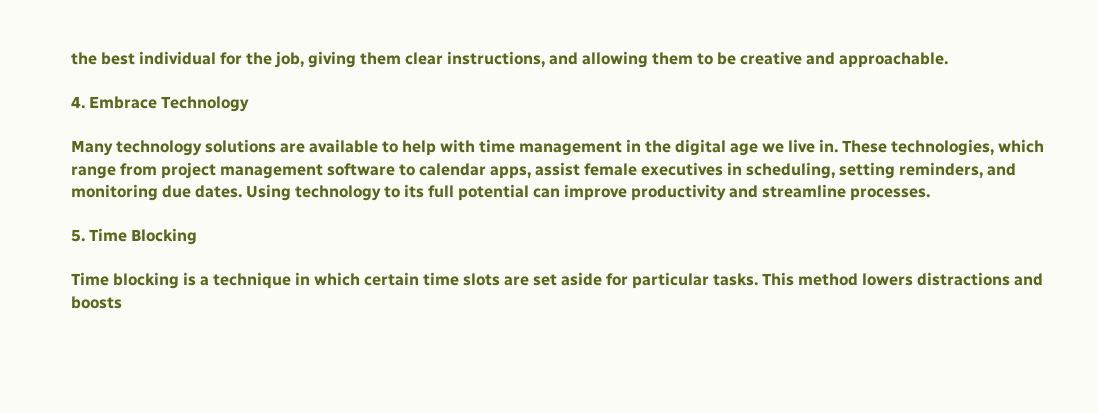the best individual for the job, giving them clear instructions, and allowing them to be creative and approachable.

4. Embrace Technology

Many technology solutions are available to help with time management in the digital age we live in. These technologies, which range from project management software to calendar apps, assist female executives in scheduling, setting reminders, and monitoring due dates. Using technology to its full potential can improve productivity and streamline processes.

5. Time Blocking

Time blocking is a technique in which certain time slots are set aside for particular tasks. This method lowers distractions and boosts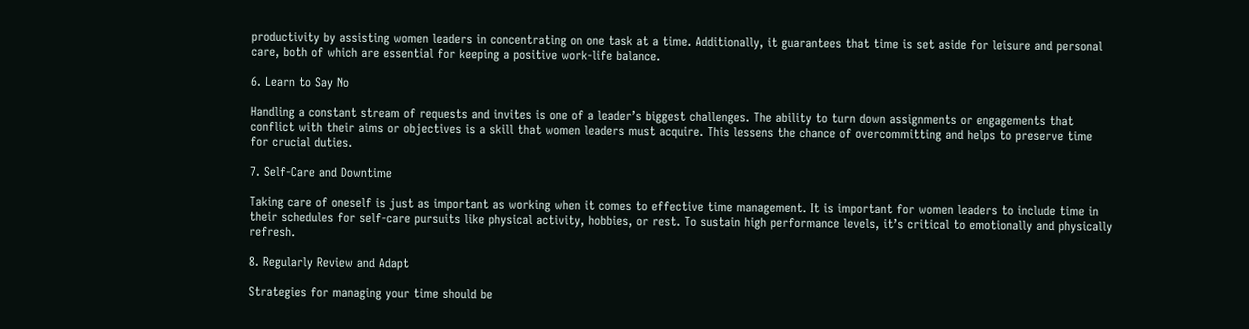productivity by assisting women leaders in concentrating on one task at a time. Additionally, it guarantees that time is set aside for leisure and personal care, both of which are essential for keeping a positive work-life balance.

6. Learn to Say No

Handling a constant stream of requests and invites is one of a leader’s biggest challenges. The ability to turn down assignments or engagements that conflict with their aims or objectives is a skill that women leaders must acquire. This lessens the chance of overcommitting and helps to preserve time for crucial duties.

7. Self-Care and Downtime

Taking care of oneself is just as important as working when it comes to effective time management. It is important for women leaders to include time in their schedules for self-care pursuits like physical activity, hobbies, or rest. To sustain high performance levels, it’s critical to emotionally and physically refresh.

8. Regularly Review and Adapt

Strategies for managing your time should be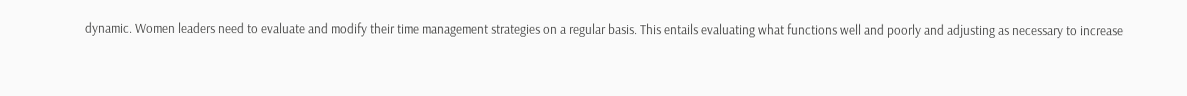dynamic. Women leaders need to evaluate and modify their time management strategies on a regular basis. This entails evaluating what functions well and poorly and adjusting as necessary to increase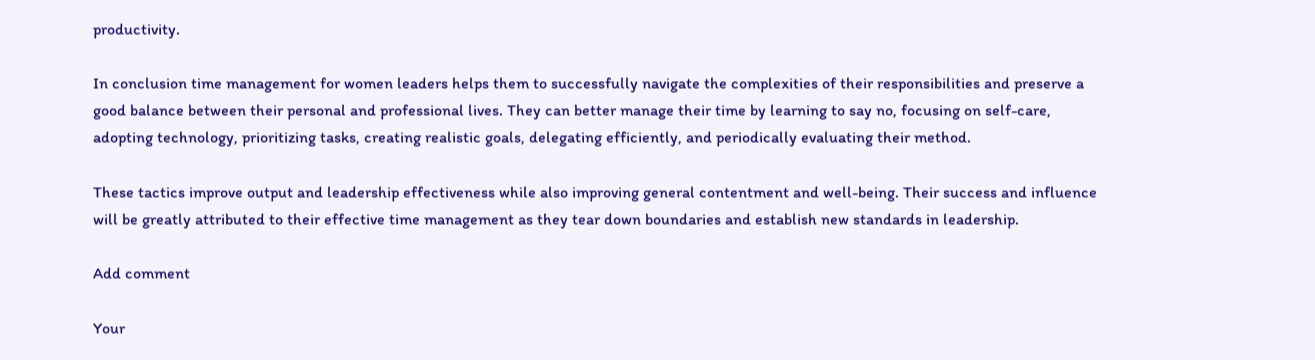productivity.

In conclusion time management for women leaders helps them to successfully navigate the complexities of their responsibilities and preserve a good balance between their personal and professional lives. They can better manage their time by learning to say no, focusing on self-care, adopting technology, prioritizing tasks, creating realistic goals, delegating efficiently, and periodically evaluating their method.

These tactics improve output and leadership effectiveness while also improving general contentment and well-being. Their success and influence will be greatly attributed to their effective time management as they tear down boundaries and establish new standards in leadership.

Add comment

Your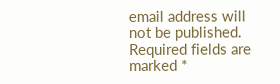email address will not be published. Required fields are marked *